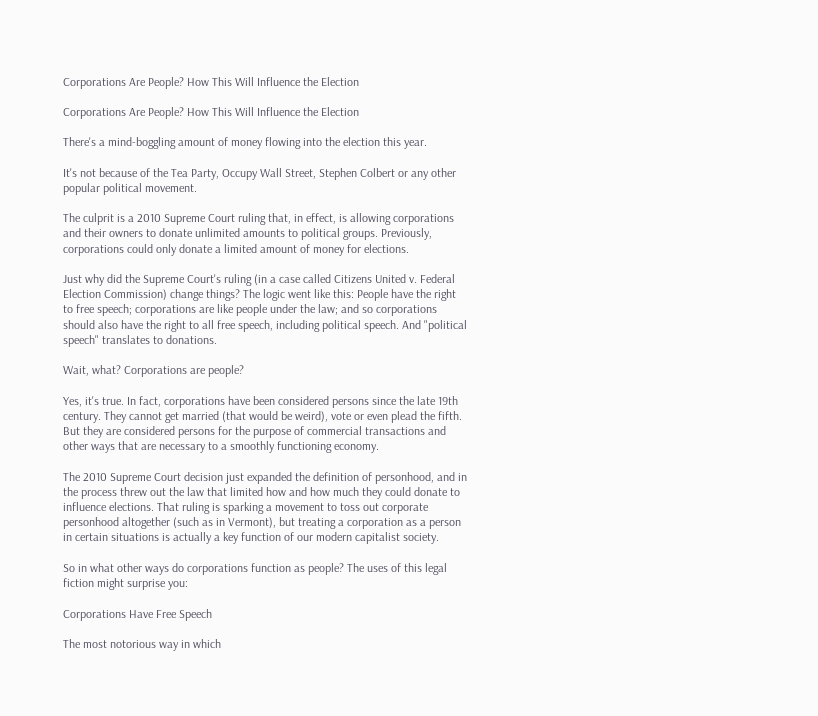Corporations Are People? How This Will Influence the Election

Corporations Are People? How This Will Influence the Election

There's a mind-boggling amount of money flowing into the election this year.

It's not because of the Tea Party, Occupy Wall Street, Stephen Colbert or any other popular political movement.

The culprit is a 2010 Supreme Court ruling that, in effect, is allowing corporations and their owners to donate unlimited amounts to political groups. Previously, corporations could only donate a limited amount of money for elections.

Just why did the Supreme Court's ruling (in a case called Citizens United v. Federal Election Commission) change things? The logic went like this: People have the right to free speech; corporations are like people under the law; and so corporations should also have the right to all free speech, including political speech. And "political speech" translates to donations.

Wait, what? Corporations are people?

Yes, it's true. In fact, corporations have been considered persons since the late 19th century. They cannot get married (that would be weird), vote or even plead the fifth. But they are considered persons for the purpose of commercial transactions and other ways that are necessary to a smoothly functioning economy.

The 2010 Supreme Court decision just expanded the definition of personhood, and in the process threw out the law that limited how and how much they could donate to influence elections. That ruling is sparking a movement to toss out corporate personhood altogether (such as in Vermont), but treating a corporation as a person in certain situations is actually a key function of our modern capitalist society.

So in what other ways do corporations function as people? The uses of this legal fiction might surprise you:

Corporations Have Free Speech

The most notorious way in which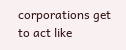corporations get to act like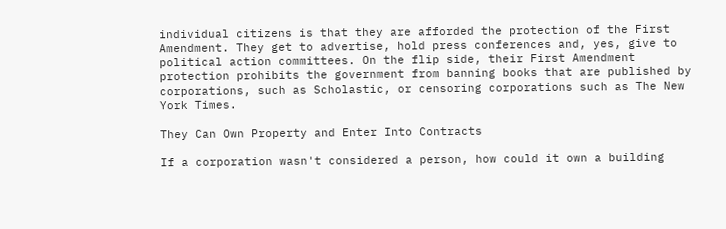individual citizens is that they are afforded the protection of the First Amendment. They get to advertise, hold press conferences and, yes, give to political action committees. On the flip side, their First Amendment protection prohibits the government from banning books that are published by corporations, such as Scholastic, or censoring corporations such as The New York Times.

They Can Own Property and Enter Into Contracts

If a corporation wasn't considered a person, how could it own a building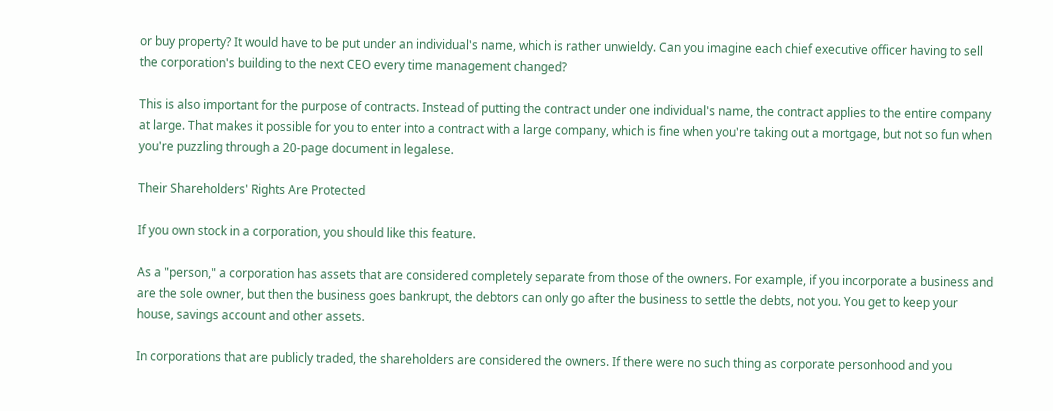or buy property? It would have to be put under an individual's name, which is rather unwieldy. Can you imagine each chief executive officer having to sell the corporation's building to the next CEO every time management changed?

This is also important for the purpose of contracts. Instead of putting the contract under one individual's name, the contract applies to the entire company at large. That makes it possible for you to enter into a contract with a large company, which is fine when you're taking out a mortgage, but not so fun when you're puzzling through a 20-page document in legalese.

Their Shareholders' Rights Are Protected

If you own stock in a corporation, you should like this feature.

As a "person," a corporation has assets that are considered completely separate from those of the owners. For example, if you incorporate a business and are the sole owner, but then the business goes bankrupt, the debtors can only go after the business to settle the debts, not you. You get to keep your house, savings account and other assets.

In corporations that are publicly traded, the shareholders are considered the owners. If there were no such thing as corporate personhood and you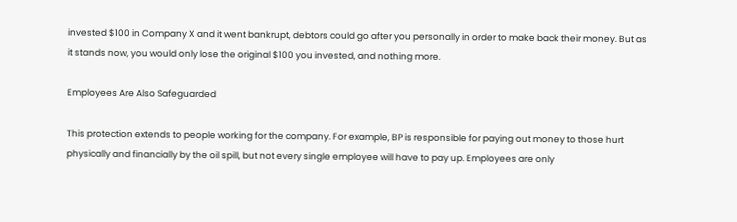invested $100 in Company X and it went bankrupt, debtors could go after you personally in order to make back their money. But as it stands now, you would only lose the original $100 you invested, and nothing more.

Employees Are Also Safeguarded

This protection extends to people working for the company. For example, BP is responsible for paying out money to those hurt physically and financially by the oil spill, but not every single employee will have to pay up. Employees are only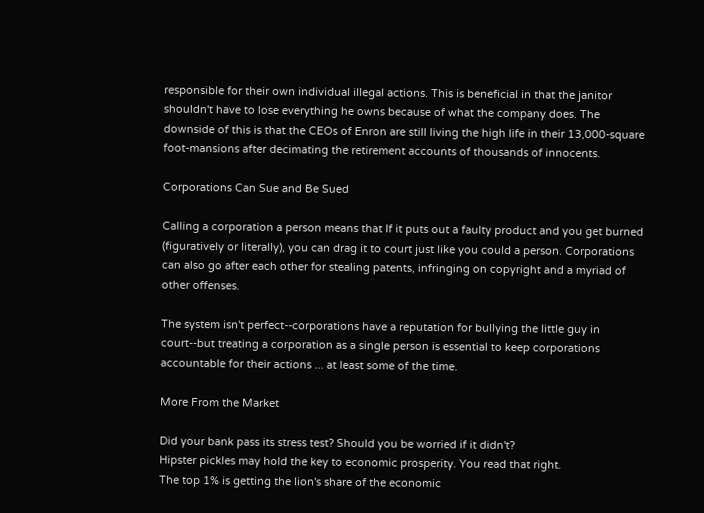responsible for their own individual illegal actions. This is beneficial in that the janitor shouldn't have to lose everything he owns because of what the company does. The downside of this is that the CEOs of Enron are still living the high life in their 13,000-square foot-mansions after decimating the retirement accounts of thousands of innocents.

Corporations Can Sue and Be Sued

Calling a corporation a person means that If it puts out a faulty product and you get burned (figuratively or literally), you can drag it to court just like you could a person. Corporations can also go after each other for stealing patents, infringing on copyright and a myriad of other offenses.

The system isn't perfect--corporations have a reputation for bullying the little guy in court--but treating a corporation as a single person is essential to keep corporations accountable for their actions ... at least some of the time.

More From the Market

Did your bank pass its stress test? Should you be worried if it didn't?
Hipster pickles may hold the key to economic prosperity. You read that right.
The top 1% is getting the lion's share of the economic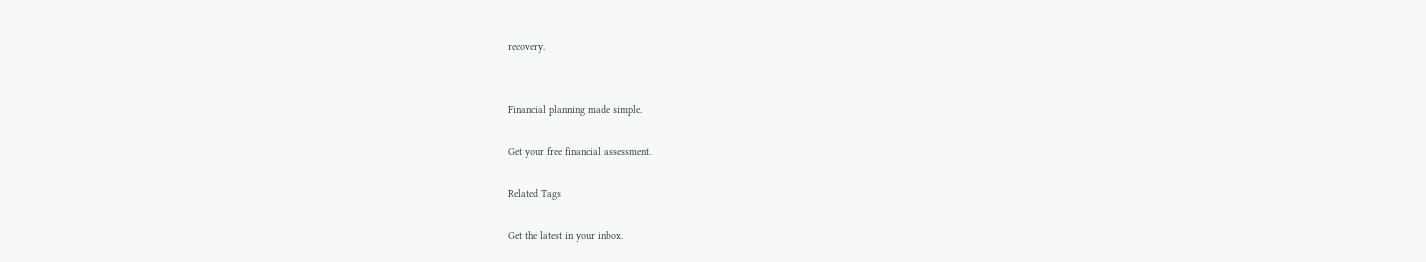recovery.


Financial planning made simple.

Get your free financial assessment.

Related Tags

Get the latest in your inbox.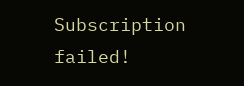Subscription failed!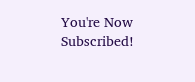You're Now Subscribed!